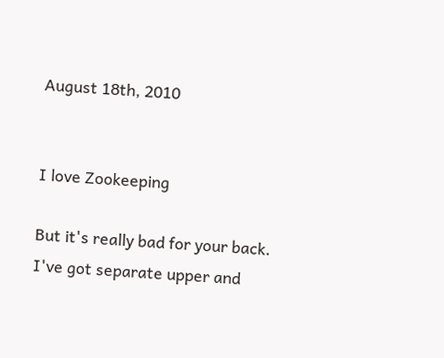August 18th, 2010


I love Zookeeping

But it's really bad for your back. I've got separate upper and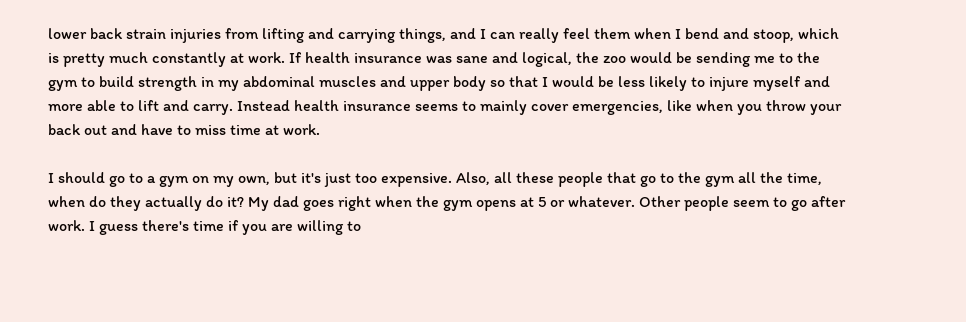lower back strain injuries from lifting and carrying things, and I can really feel them when I bend and stoop, which is pretty much constantly at work. If health insurance was sane and logical, the zoo would be sending me to the gym to build strength in my abdominal muscles and upper body so that I would be less likely to injure myself and more able to lift and carry. Instead health insurance seems to mainly cover emergencies, like when you throw your back out and have to miss time at work.

I should go to a gym on my own, but it's just too expensive. Also, all these people that go to the gym all the time, when do they actually do it? My dad goes right when the gym opens at 5 or whatever. Other people seem to go after work. I guess there's time if you are willing to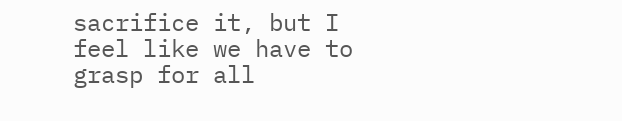sacrifice it, but I feel like we have to grasp for all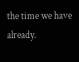the time we have already.